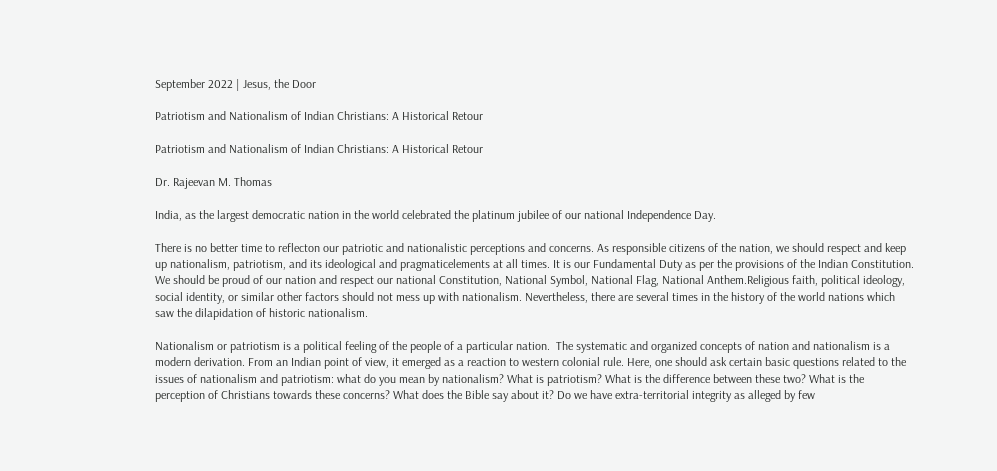September 2022 | Jesus, the Door

Patriotism and Nationalism of Indian Christians: A Historical Retour

Patriotism and Nationalism of Indian Christians: A Historical Retour

Dr. Rajeevan M. Thomas

India, as the largest democratic nation in the world celebrated the platinum jubilee of our national Independence Day.

There is no better time to reflecton our patriotic and nationalistic perceptions and concerns. As responsible citizens of the nation, we should respect and keep up nationalism, patriotism, and its ideological and pragmaticelements at all times. It is our Fundamental Duty as per the provisions of the Indian Constitution. We should be proud of our nation and respect our national Constitution, National Symbol, National Flag, National Anthem.Religious faith, political ideology, social identity, or similar other factors should not mess up with nationalism. Nevertheless, there are several times in the history of the world nations which saw the dilapidation of historic nationalism.

Nationalism or patriotism is a political feeling of the people of a particular nation.  The systematic and organized concepts of nation and nationalism is a modern derivation. From an Indian point of view, it emerged as a reaction to western colonial rule. Here, one should ask certain basic questions related to the issues of nationalism and patriotism: what do you mean by nationalism? What is patriotism? What is the difference between these two? What is the perception of Christians towards these concerns? What does the Bible say about it? Do we have extra-territorial integrity as alleged by few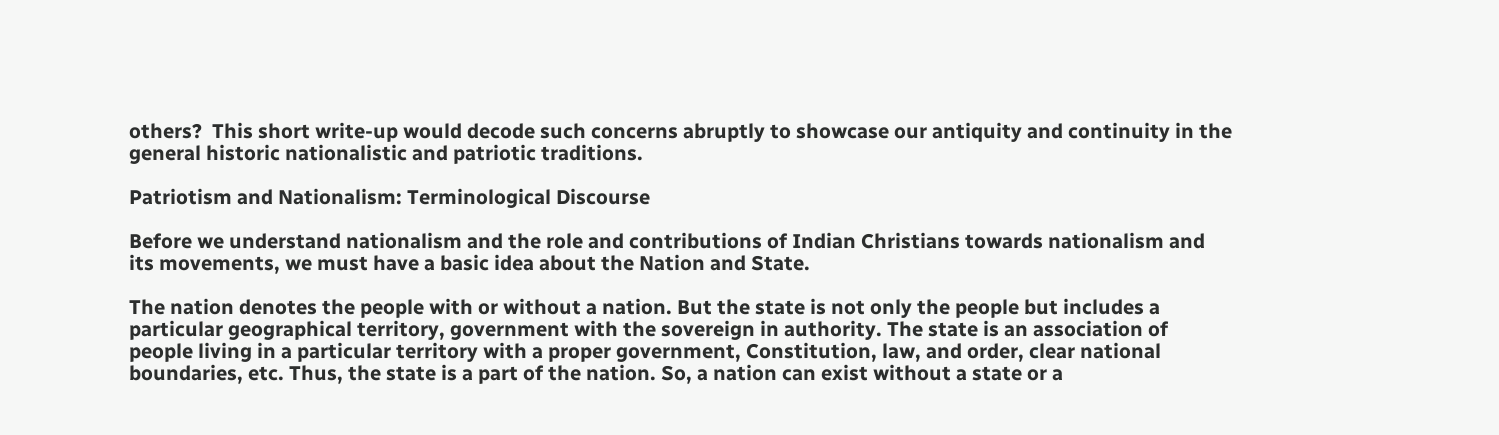others?  This short write-up would decode such concerns abruptly to showcase our antiquity and continuity in the general historic nationalistic and patriotic traditions.

Patriotism and Nationalism: Terminological Discourse

Before we understand nationalism and the role and contributions of Indian Christians towards nationalism and its movements, we must have a basic idea about the Nation and State.

The nation denotes the people with or without a nation. But the state is not only the people but includes a particular geographical territory, government with the sovereign in authority. The state is an association of people living in a particular territory with a proper government, Constitution, law, and order, clear national boundaries, etc. Thus, the state is a part of the nation. So, a nation can exist without a state or a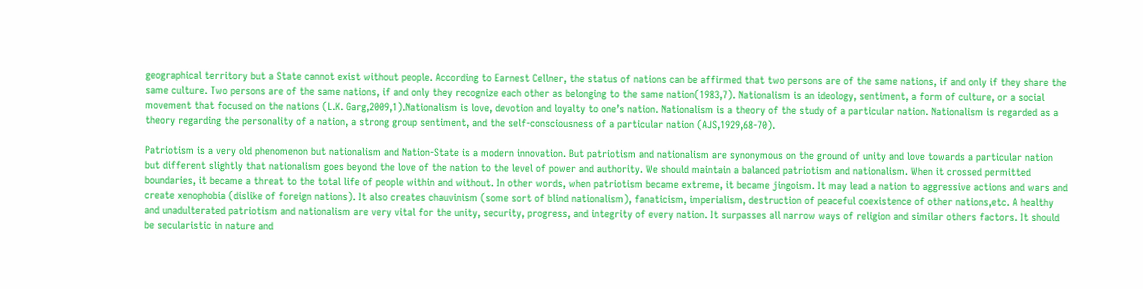geographical territory but a State cannot exist without people. According to Earnest Cellner, the status of nations can be affirmed that two persons are of the same nations, if and only if they share the same culture. Two persons are of the same nations, if and only they recognize each other as belonging to the same nation(1983,7). Nationalism is an ideology, sentiment, a form of culture, or a social movement that focused on the nations (L.K. Garg,2009,1).Nationalism is love, devotion and loyalty to one’s nation. Nationalism is a theory of the study of a particular nation. Nationalism is regarded as a theory regarding the personality of a nation, a strong group sentiment, and the self-consciousness of a particular nation (AJS,1929,68-70).

Patriotism is a very old phenomenon but nationalism and Nation-State is a modern innovation. But patriotism and nationalism are synonymous on the ground of unity and love towards a particular nation but different slightly that nationalism goes beyond the love of the nation to the level of power and authority. We should maintain a balanced patriotism and nationalism. When it crossed permitted boundaries, it became a threat to the total life of people within and without. In other words, when patriotism became extreme, it became jingoism. It may lead a nation to aggressive actions and wars and create xenophobia (dislike of foreign nations). It also creates chauvinism (some sort of blind nationalism), fanaticism, imperialism, destruction of peaceful coexistence of other nations,etc. A healthy and unadulterated patriotism and nationalism are very vital for the unity, security, progress, and integrity of every nation. It surpasses all narrow ways of religion and similar others factors. It should be secularistic in nature and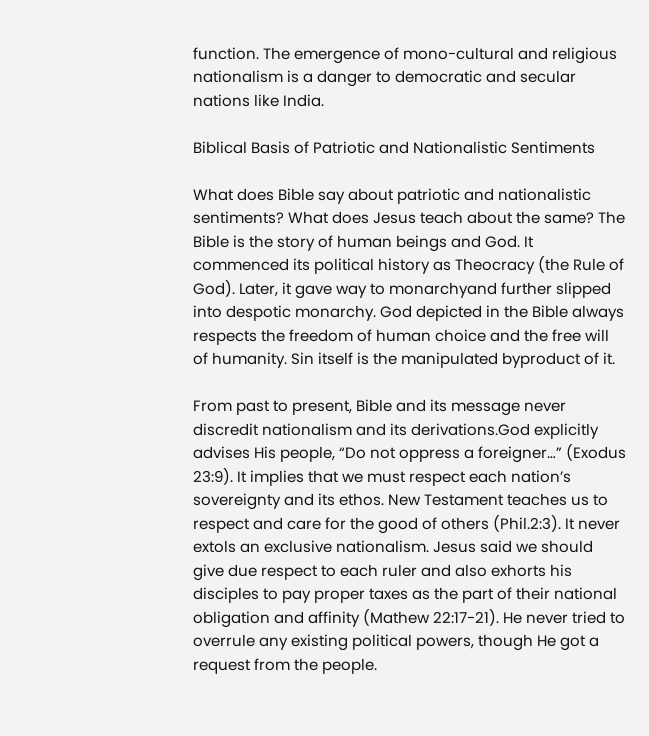function. The emergence of mono-cultural and religious nationalism is a danger to democratic and secular nations like India.

Biblical Basis of Patriotic and Nationalistic Sentiments

What does Bible say about patriotic and nationalistic sentiments? What does Jesus teach about the same? The Bible is the story of human beings and God. It commenced its political history as Theocracy (the Rule of God). Later, it gave way to monarchyand further slipped into despotic monarchy. God depicted in the Bible always respects the freedom of human choice and the free will of humanity. Sin itself is the manipulated byproduct of it.

From past to present, Bible and its message never discredit nationalism and its derivations.God explicitly advises His people, “Do not oppress a foreigner…” (Exodus 23:9). It implies that we must respect each nation’s sovereignty and its ethos. New Testament teaches us to respect and care for the good of others (Phil.2:3). It never extols an exclusive nationalism. Jesus said we should give due respect to each ruler and also exhorts his disciples to pay proper taxes as the part of their national obligation and affinity (Mathew 22:17-21). He never tried to overrule any existing political powers, though He got a request from the people.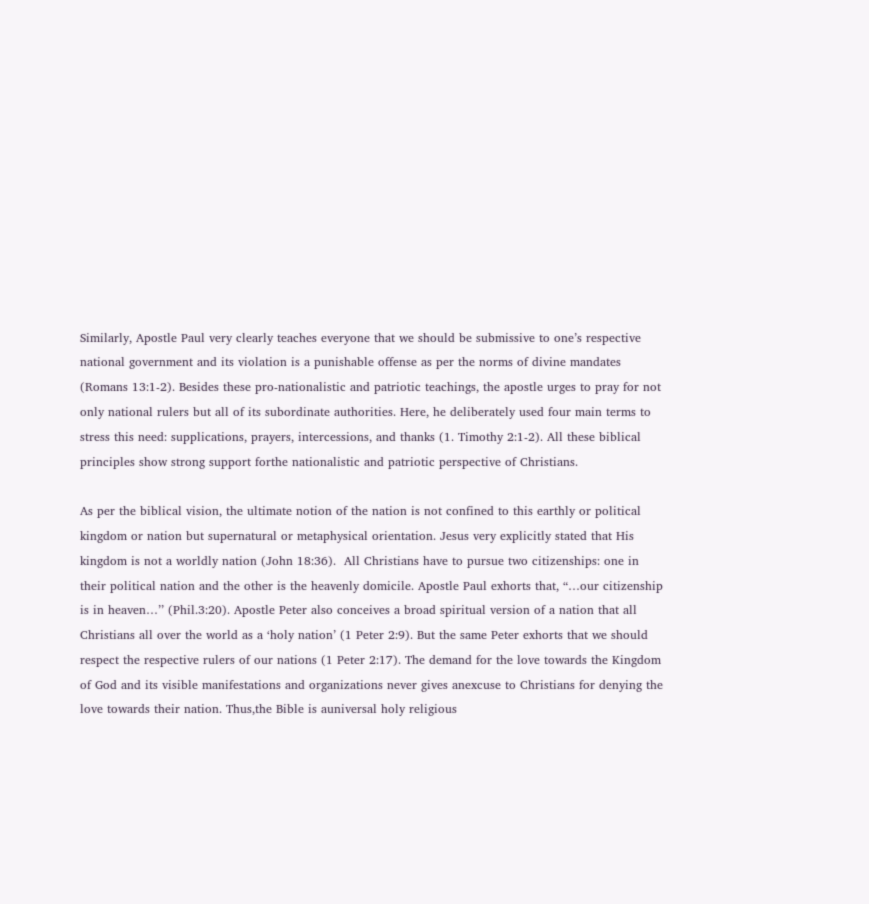Similarly, Apostle Paul very clearly teaches everyone that we should be submissive to one’s respective national government and its violation is a punishable offense as per the norms of divine mandates (Romans 13:1-2). Besides these pro-nationalistic and patriotic teachings, the apostle urges to pray for not only national rulers but all of its subordinate authorities. Here, he deliberately used four main terms to stress this need: supplications, prayers, intercessions, and thanks (1. Timothy 2:1-2). All these biblical principles show strong support forthe nationalistic and patriotic perspective of Christians.

As per the biblical vision, the ultimate notion of the nation is not confined to this earthly or political kingdom or nation but supernatural or metaphysical orientation. Jesus very explicitly stated that His kingdom is not a worldly nation (John 18:36).  All Christians have to pursue two citizenships: one in their political nation and the other is the heavenly domicile. Apostle Paul exhorts that, “…our citizenship is in heaven…’’ (Phil.3:20). Apostle Peter also conceives a broad spiritual version of a nation that all Christians all over the world as a ‘holy nation’ (1 Peter 2:9). But the same Peter exhorts that we should respect the respective rulers of our nations (1 Peter 2:17). The demand for the love towards the Kingdom of God and its visible manifestations and organizations never gives anexcuse to Christians for denying the love towards their nation. Thus,the Bible is auniversal holy religious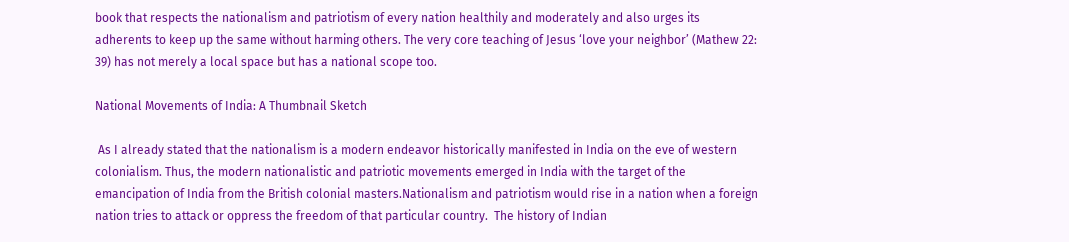book that respects the nationalism and patriotism of every nation healthily and moderately and also urges its adherents to keep up the same without harming others. The very core teaching of Jesus ‘love your neighbor’ (Mathew 22: 39) has not merely a local space but has a national scope too.

National Movements of India: A Thumbnail Sketch

 As I already stated that the nationalism is a modern endeavor historically manifested in India on the eve of western colonialism. Thus, the modern nationalistic and patriotic movements emerged in India with the target of the emancipation of India from the British colonial masters.Nationalism and patriotism would rise in a nation when a foreign nation tries to attack or oppress the freedom of that particular country.  The history of Indian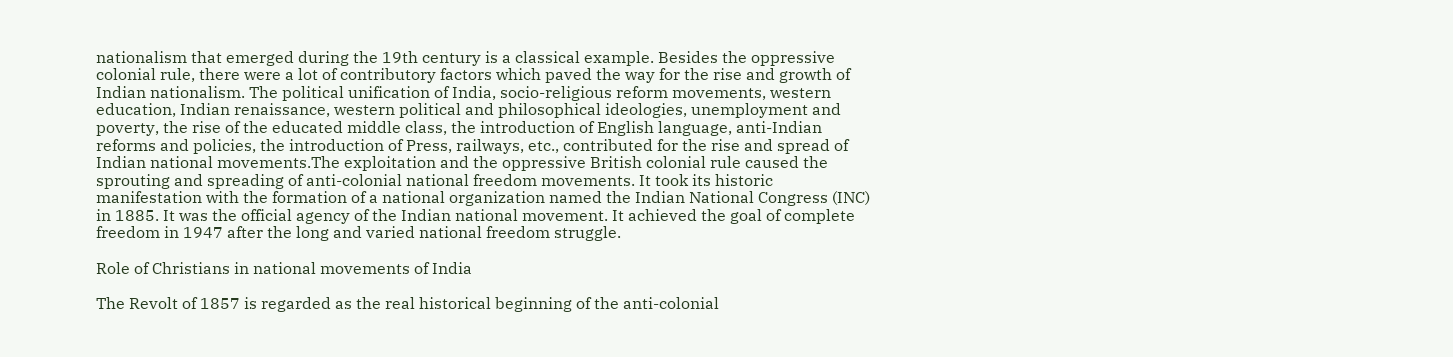nationalism that emerged during the 19th century is a classical example. Besides the oppressive colonial rule, there were a lot of contributory factors which paved the way for the rise and growth of Indian nationalism. The political unification of India, socio-religious reform movements, western education, Indian renaissance, western political and philosophical ideologies, unemployment and poverty, the rise of the educated middle class, the introduction of English language, anti-Indian reforms and policies, the introduction of Press, railways, etc., contributed for the rise and spread of Indian national movements.The exploitation and the oppressive British colonial rule caused the sprouting and spreading of anti-colonial national freedom movements. It took its historic manifestation with the formation of a national organization named the Indian National Congress (INC) in 1885. It was the official agency of the Indian national movement. It achieved the goal of complete freedom in 1947 after the long and varied national freedom struggle.

Role of Christians in national movements of India

The Revolt of 1857 is regarded as the real historical beginning of the anti-colonial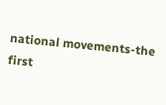national movements-the first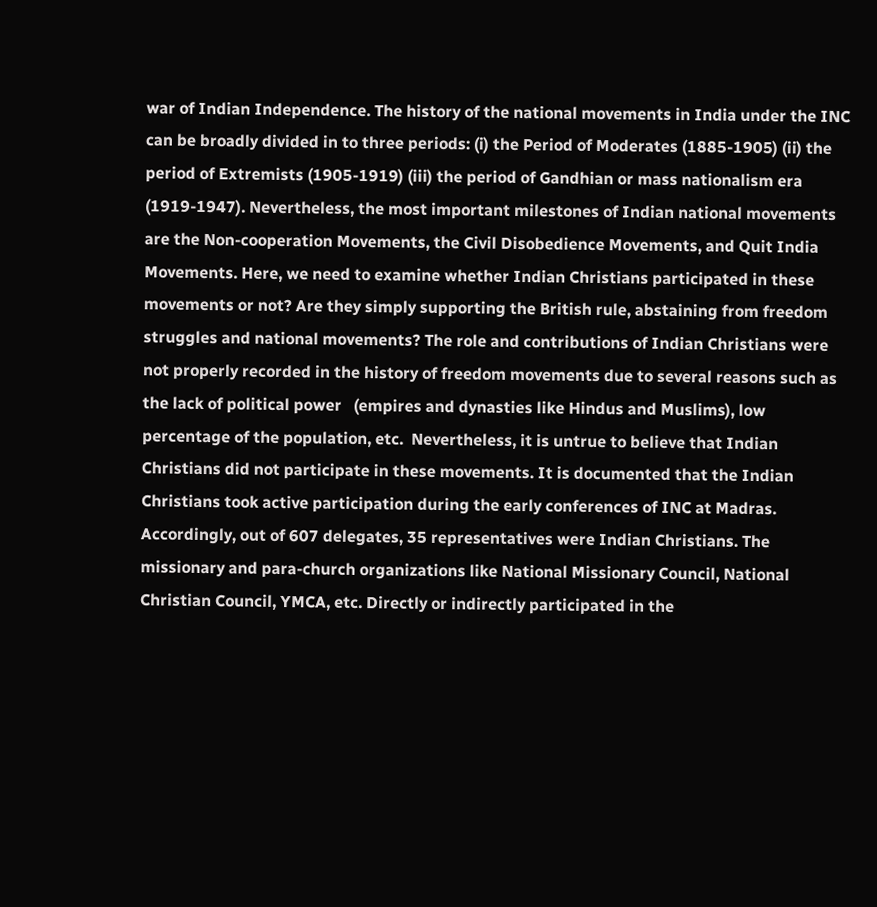war of Indian Independence. The history of the national movements in India under the INC can be broadly divided in to three periods: (i) the Period of Moderates (1885-1905) (ii) the period of Extremists (1905-1919) (iii) the period of Gandhian or mass nationalism era (1919-1947). Nevertheless, the most important milestones of Indian national movements are the Non-cooperation Movements, the Civil Disobedience Movements, and Quit India Movements. Here, we need to examine whether Indian Christians participated in these movements or not? Are they simply supporting the British rule, abstaining from freedom struggles and national movements? The role and contributions of Indian Christians were not properly recorded in the history of freedom movements due to several reasons such as the lack of political power   (empires and dynasties like Hindus and Muslims), low percentage of the population, etc.  Nevertheless, it is untrue to believe that Indian Christians did not participate in these movements. It is documented that the Indian Christians took active participation during the early conferences of INC at Madras. Accordingly, out of 607 delegates, 35 representatives were Indian Christians. The missionary and para-church organizations like National Missionary Council, National Christian Council, YMCA, etc. Directly or indirectly participated in the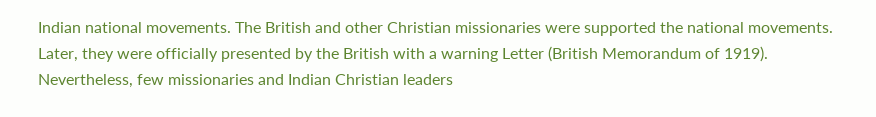Indian national movements. The British and other Christian missionaries were supported the national movements. Later, they were officially presented by the British with a warning Letter (British Memorandum of 1919). Nevertheless, few missionaries and Indian Christian leaders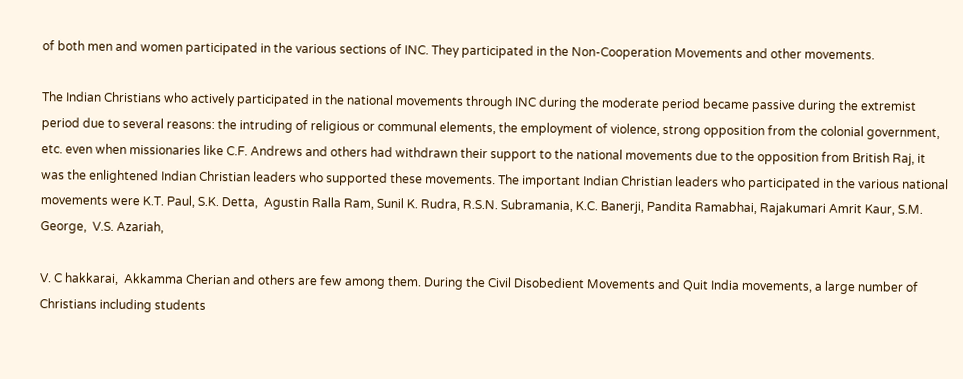of both men and women participated in the various sections of INC. They participated in the Non-Cooperation Movements and other movements.

The Indian Christians who actively participated in the national movements through INC during the moderate period became passive during the extremist period due to several reasons: the intruding of religious or communal elements, the employment of violence, strong opposition from the colonial government, etc. even when missionaries like C.F. Andrews and others had withdrawn their support to the national movements due to the opposition from British Raj, it was the enlightened Indian Christian leaders who supported these movements. The important Indian Christian leaders who participated in the various national movements were K.T. Paul, S.K. Detta,  Agustin Ralla Ram, Sunil K. Rudra, R.S.N. Subramania, K.C. Banerji, Pandita Ramabhai, Rajakumari Amrit Kaur, S.M. George,  V.S. Azariah,

V. C hakkarai,  Akkamma Cherian and others are few among them. During the Civil Disobedient Movements and Quit India movements, a large number of Christians including students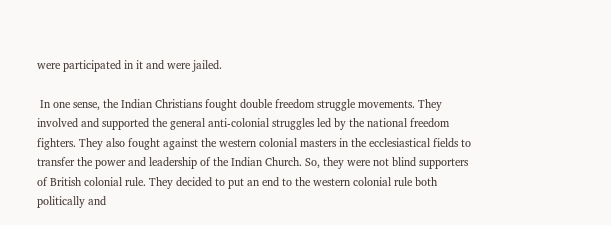were participated in it and were jailed.

 In one sense, the Indian Christians fought double freedom struggle movements. They involved and supported the general anti-colonial struggles led by the national freedom fighters. They also fought against the western colonial masters in the ecclesiastical fields to transfer the power and leadership of the Indian Church. So, they were not blind supporters of British colonial rule. They decided to put an end to the western colonial rule both politically and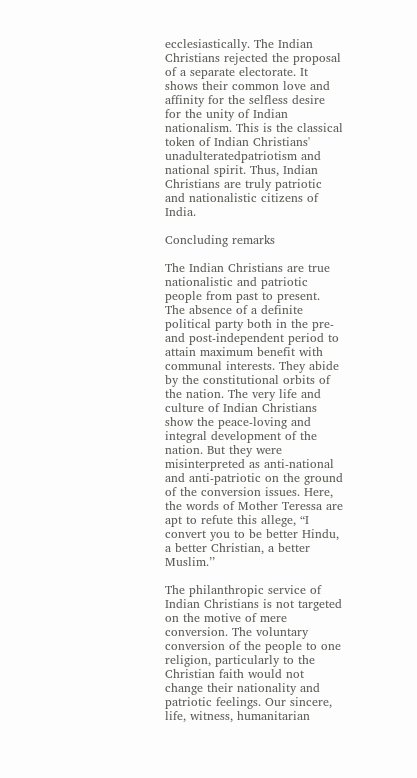ecclesiastically. The Indian Christians rejected the proposal of a separate electorate. It shows their common love and affinity for the selfless desire for the unity of Indian nationalism. This is the classical token of Indian Christians' unadulteratedpatriotism and national spirit. Thus, Indian Christians are truly patriotic and nationalistic citizens of India.

Concluding remarks

The Indian Christians are true nationalistic and patriotic people from past to present. The absence of a definite political party both in the pre-and post-independent period to attain maximum benefit with communal interests. They abide by the constitutional orbits of the nation. The very life and culture of Indian Christians show the peace-loving and integral development of the nation. But they were misinterpreted as anti-national and anti-patriotic on the ground of the conversion issues. Here, the words of Mother Teressa are apt to refute this allege, “I convert you to be better Hindu, a better Christian, a better Muslim.’’

The philanthropic service of Indian Christians is not targeted on the motive of mere conversion. The voluntary conversion of the people to one religion, particularly to the Christian faith would not change their nationality and patriotic feelings. Our sincere, life, witness, humanitarian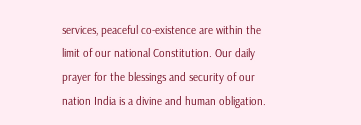services, peaceful co-existence are within the limit of our national Constitution. Our daily prayer for the blessings and security of our nation India is a divine and human obligation.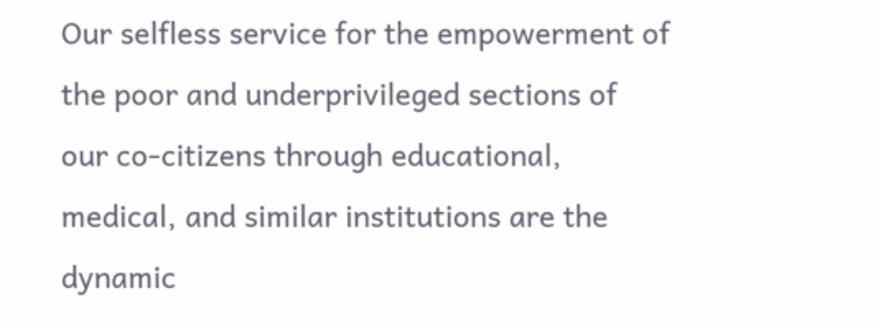Our selfless service for the empowerment of the poor and underprivileged sections of our co-citizens through educational, medical, and similar institutions are the dynamic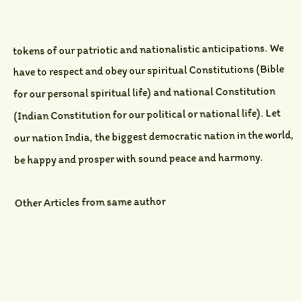tokens of our patriotic and nationalistic anticipations. We have to respect and obey our spiritual Constitutions (Bible for our personal spiritual life) and national Constitution (Indian Constitution for our political or national life). Let our nation India, the biggest democratic nation in the world, be happy and prosper with sound peace and harmony.

Other Articles from same author